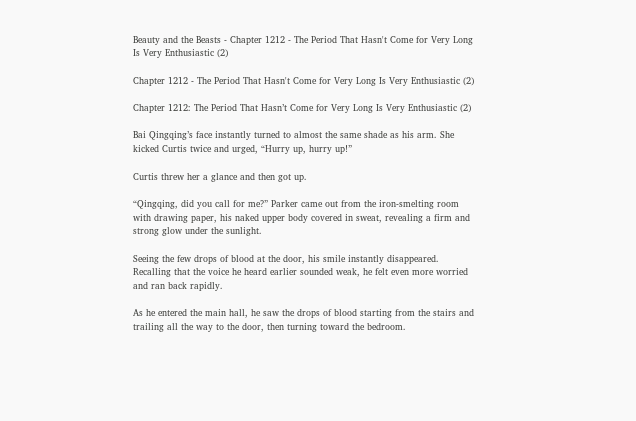Beauty and the Beasts - Chapter 1212 - The Period That Hasn't Come for Very Long Is Very Enthusiastic (2)

Chapter 1212 - The Period That Hasn't Come for Very Long Is Very Enthusiastic (2)

Chapter 1212: The Period That Hasn’t Come for Very Long Is Very Enthusiastic (2)

Bai Qingqing’s face instantly turned to almost the same shade as his arm. She kicked Curtis twice and urged, “Hurry up, hurry up!”

Curtis threw her a glance and then got up.

“Qingqing, did you call for me?” Parker came out from the iron-smelting room with drawing paper, his naked upper body covered in sweat, revealing a firm and strong glow under the sunlight.

Seeing the few drops of blood at the door, his smile instantly disappeared. Recalling that the voice he heard earlier sounded weak, he felt even more worried and ran back rapidly.

As he entered the main hall, he saw the drops of blood starting from the stairs and trailing all the way to the door, then turning toward the bedroom.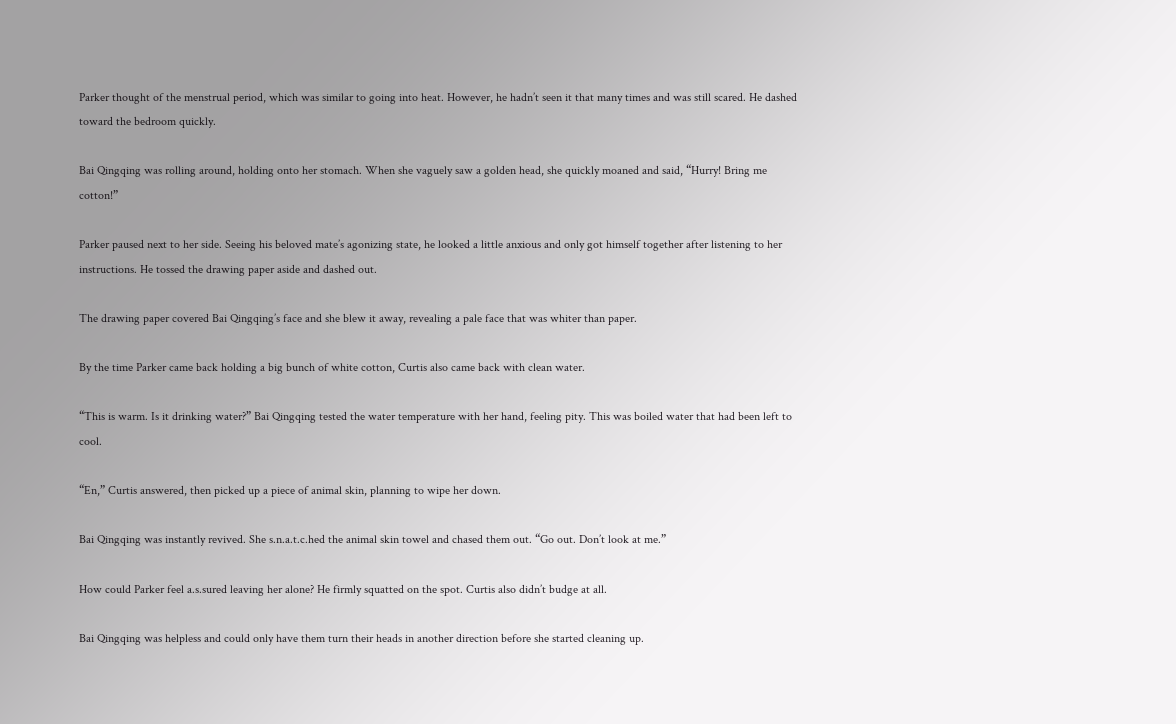Parker thought of the menstrual period, which was similar to going into heat. However, he hadn’t seen it that many times and was still scared. He dashed toward the bedroom quickly.

Bai Qingqing was rolling around, holding onto her stomach. When she vaguely saw a golden head, she quickly moaned and said, “Hurry! Bring me cotton!”

Parker paused next to her side. Seeing his beloved mate’s agonizing state, he looked a little anxious and only got himself together after listening to her instructions. He tossed the drawing paper aside and dashed out.

The drawing paper covered Bai Qingqing’s face and she blew it away, revealing a pale face that was whiter than paper.

By the time Parker came back holding a big bunch of white cotton, Curtis also came back with clean water.

“This is warm. Is it drinking water?” Bai Qingqing tested the water temperature with her hand, feeling pity. This was boiled water that had been left to cool.

“En,” Curtis answered, then picked up a piece of animal skin, planning to wipe her down.

Bai Qingqing was instantly revived. She s.n.a.t.c.hed the animal skin towel and chased them out. “Go out. Don’t look at me.”

How could Parker feel a.s.sured leaving her alone? He firmly squatted on the spot. Curtis also didn’t budge at all.

Bai Qingqing was helpless and could only have them turn their heads in another direction before she started cleaning up.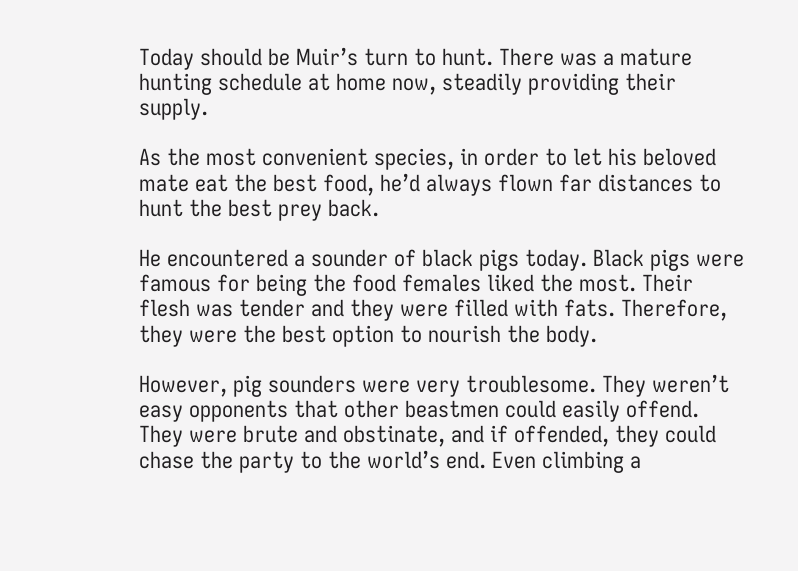Today should be Muir’s turn to hunt. There was a mature hunting schedule at home now, steadily providing their supply.

As the most convenient species, in order to let his beloved mate eat the best food, he’d always flown far distances to hunt the best prey back.

He encountered a sounder of black pigs today. Black pigs were famous for being the food females liked the most. Their flesh was tender and they were filled with fats. Therefore, they were the best option to nourish the body.

However, pig sounders were very troublesome. They weren’t easy opponents that other beastmen could easily offend. They were brute and obstinate, and if offended, they could chase the party to the world’s end. Even climbing a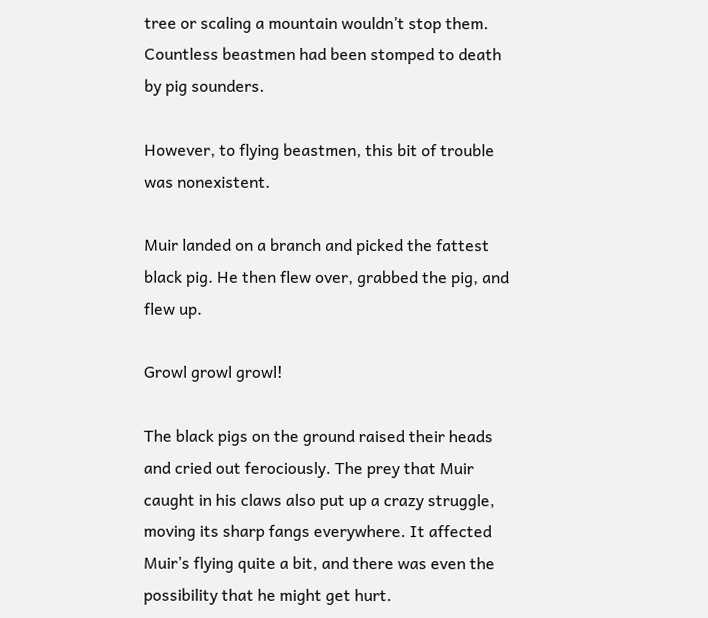tree or scaling a mountain wouldn’t stop them. Countless beastmen had been stomped to death by pig sounders.

However, to flying beastmen, this bit of trouble was nonexistent.

Muir landed on a branch and picked the fattest black pig. He then flew over, grabbed the pig, and flew up.

Growl growl growl!

The black pigs on the ground raised their heads and cried out ferociously. The prey that Muir caught in his claws also put up a crazy struggle, moving its sharp fangs everywhere. It affected Muir’s flying quite a bit, and there was even the possibility that he might get hurt.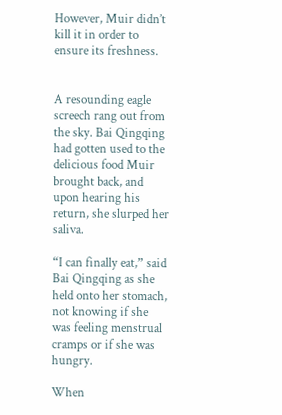However, Muir didn’t kill it in order to ensure its freshness.


A resounding eagle screech rang out from the sky. Bai Qingqing had gotten used to the delicious food Muir brought back, and upon hearing his return, she slurped her saliva.

“I can finally eat,” said Bai Qingqing as she held onto her stomach, not knowing if she was feeling menstrual cramps or if she was hungry.

When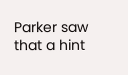Parker saw that a hint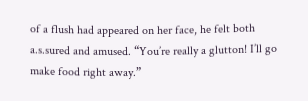of a flush had appeared on her face, he felt both a.s.sured and amused. “You’re really a glutton! I’ll go make food right away.”